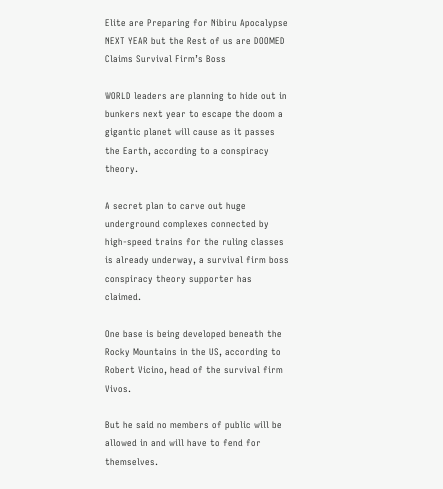Elite are Preparing for Nibiru Apocalypse NEXT YEAR but the Rest of us are DOOMED Claims Survival Firm’s Boss

WORLD leaders are planning to hide out in bunkers next year to escape the doom a gigantic planet will cause as it passes the Earth, according to a conspiracy theory.

A secret plan to carve out huge underground complexes connected by high-speed trains for the ruling classes is already underway, a survival firm boss conspiracy theory supporter has claimed.

One base is being developed beneath the Rocky Mountains in the US, according to Robert Vicino, head of the survival firm Vivos.

But he said no members of public will be allowed in and will have to fend for themselves.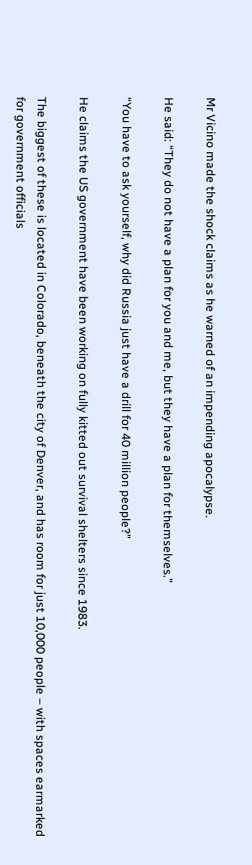Mr Vicino made the shock claims as he warned of an impending apocalypse.

He said: “They do not have a plan for you and me, but they have a plan for themselves.”

“You have to ask yourself, why did Russia just have a drill for 40 million people?”

He claims the US government have been working on fully kitted out survival shelters since 1983.

The biggest of these is located in Colorado, beneath the city of Denver, and has room for just 10,000 people – with spaces earmarked for government officials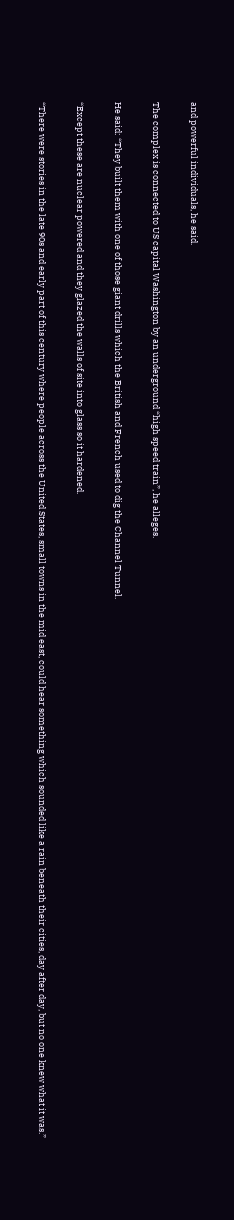and powerful individuals, he said.

The complex is connected to US capital Washington by an underground “high speed train”, he alleges.

He said: “They built them with one of those giant drills which the British and French used to dig the Channel Tunnel.

“Except these are nuclear powered and they glazed the walls of site into glass so it hardened.

“There were stories in the late 90s and early part of this century where people across the United States, small towns in the mid east, could hear something which sounded like a rain beneath their cities, day after day, but no one knew what it was.”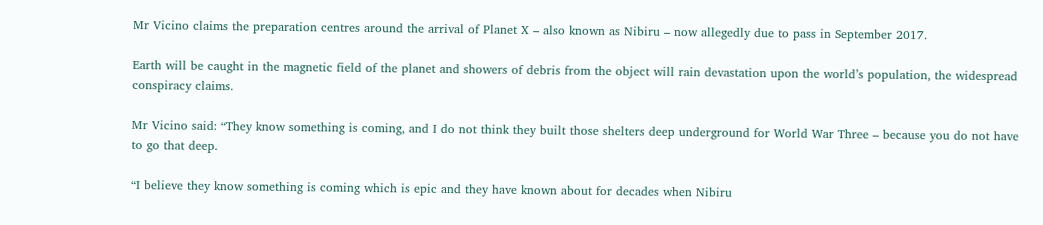Mr Vicino claims the preparation centres around the arrival of Planet X – also known as Nibiru – now allegedly due to pass in September 2017.

Earth will be caught in the magnetic field of the planet and showers of debris from the object will rain devastation upon the world’s population, the widespread conspiracy claims.

Mr Vicino said: “They know something is coming, and I do not think they built those shelters deep underground for World War Three – because you do not have to go that deep.

“I believe they know something is coming which is epic and they have known about for decades when Nibiru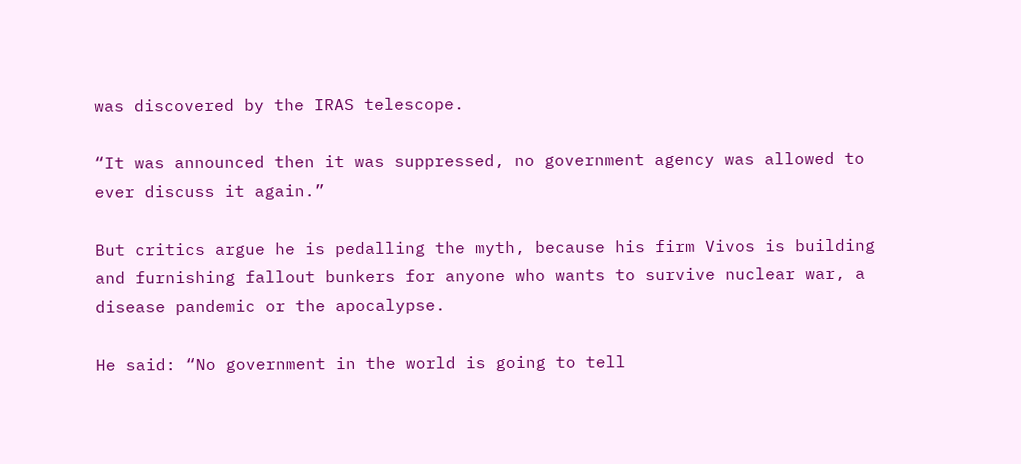was discovered by the IRAS telescope.

“It was announced then it was suppressed, no government agency was allowed to ever discuss it again.”

But critics argue he is pedalling the myth, because his firm Vivos is building and furnishing fallout bunkers for anyone who wants to survive nuclear war, a disease pandemic or the apocalypse.

He said: “No government in the world is going to tell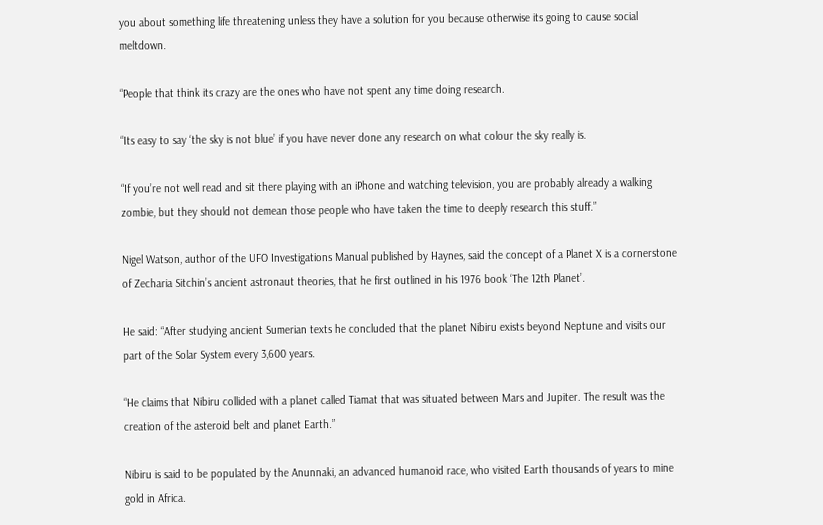you about something life threatening unless they have a solution for you because otherwise its going to cause social meltdown.

“People that think its crazy are the ones who have not spent any time doing research.

“Its easy to say ‘the sky is not blue’ if you have never done any research on what colour the sky really is.

“If you’re not well read and sit there playing with an iPhone and watching television, you are probably already a walking zombie, but they should not demean those people who have taken the time to deeply research this stuff.”

Nigel Watson, author of the UFO Investigations Manual published by Haynes, said the concept of a Planet X is a cornerstone of Zecharia Sitchin’s ancient astronaut theories, that he first outlined in his 1976 book ‘The 12th Planet’.

He said: “After studying ancient Sumerian texts he concluded that the planet Nibiru exists beyond Neptune and visits our part of the Solar System every 3,600 years.

“He claims that Nibiru collided with a planet called Tiamat that was situated between Mars and Jupiter. The result was the creation of the asteroid belt and planet Earth.”

Nibiru is said to be populated by the Anunnaki, an advanced humanoid race, who visited Earth thousands of years to mine gold in Africa.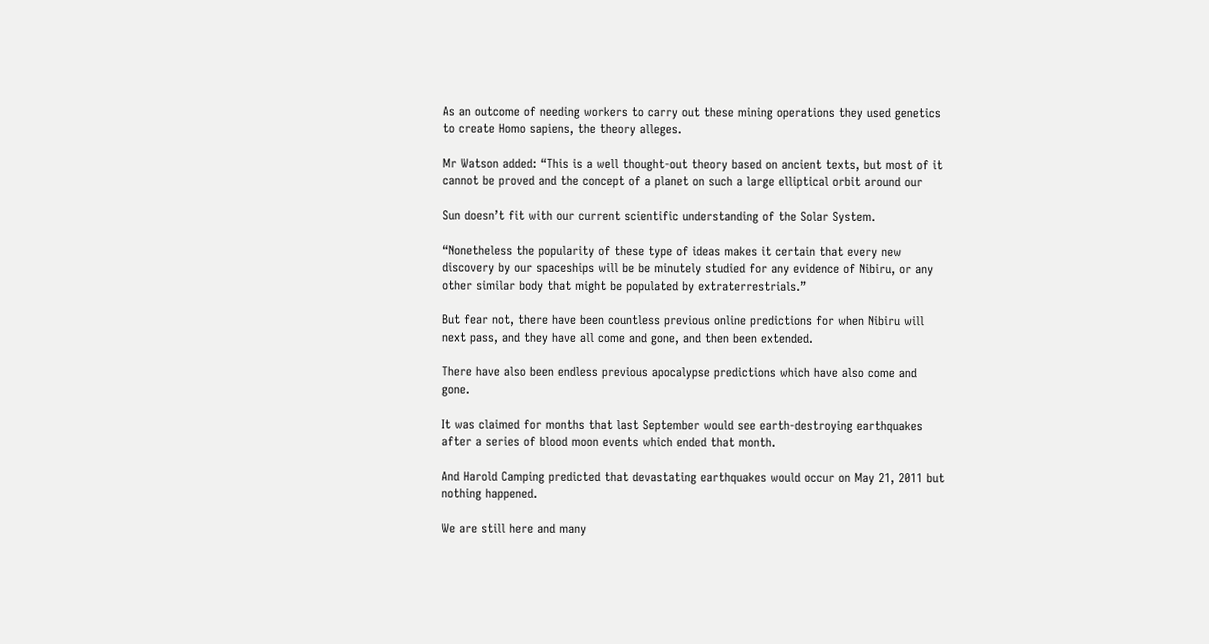As an outcome of needing workers to carry out these mining operations they used genetics to create Homo sapiens, the theory alleges.

Mr Watson added: “This is a well thought-out theory based on ancient texts, but most of it cannot be proved and the concept of a planet on such a large elliptical orbit around our

Sun doesn’t fit with our current scientific understanding of the Solar System.

“Nonetheless the popularity of these type of ideas makes it certain that every new discovery by our spaceships will be be minutely studied for any evidence of Nibiru, or any other similar body that might be populated by extraterrestrials.”

But fear not, there have been countless previous online predictions for when Nibiru will next pass, and they have all come and gone, and then been extended.

There have also been endless previous apocalypse predictions which have also come and gone.

It was claimed for months that last September would see earth-destroying earthquakes after a series of blood moon events which ended that month.

And Harold Camping predicted that devastating earthquakes would occur on May 21, 2011 but nothing happened.

We are still here and many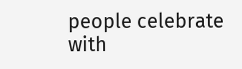people celebrate with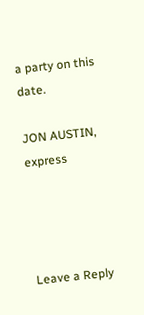a party on this date.

JON AUSTIN, express




Leave a Reply